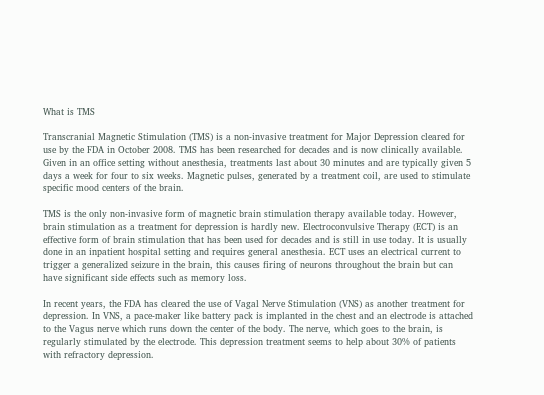What is TMS

Transcranial Magnetic Stimulation (TMS) is a non-invasive treatment for Major Depression cleared for use by the FDA in October 2008. TMS has been researched for decades and is now clinically available. Given in an office setting without anesthesia, treatments last about 30 minutes and are typically given 5 days a week for four to six weeks. Magnetic pulses, generated by a treatment coil, are used to stimulate specific mood centers of the brain.

TMS is the only non-invasive form of magnetic brain stimulation therapy available today. However, brain stimulation as a treatment for depression is hardly new. Electroconvulsive Therapy (ECT) is an effective form of brain stimulation that has been used for decades and is still in use today. It is usually done in an inpatient hospital setting and requires general anesthesia. ECT uses an electrical current to trigger a generalized seizure in the brain, this causes firing of neurons throughout the brain but can have significant side effects such as memory loss.

In recent years, the FDA has cleared the use of Vagal Nerve Stimulation (VNS) as another treatment for depression. In VNS, a pace-maker like battery pack is implanted in the chest and an electrode is attached to the Vagus nerve which runs down the center of the body. The nerve, which goes to the brain, is regularly stimulated by the electrode. This depression treatment seems to help about 30% of patients with refractory depression.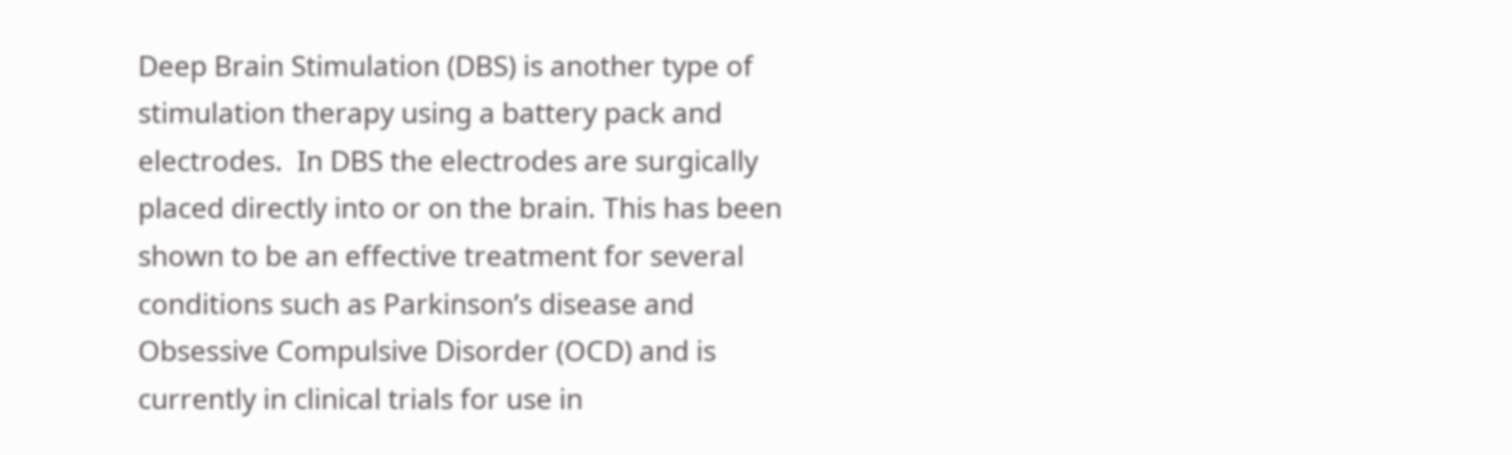Deep Brain Stimulation (DBS) is another type of stimulation therapy using a battery pack and electrodes.  In DBS the electrodes are surgically placed directly into or on the brain. This has been shown to be an effective treatment for several conditions such as Parkinson’s disease and Obsessive Compulsive Disorder (OCD) and is currently in clinical trials for use in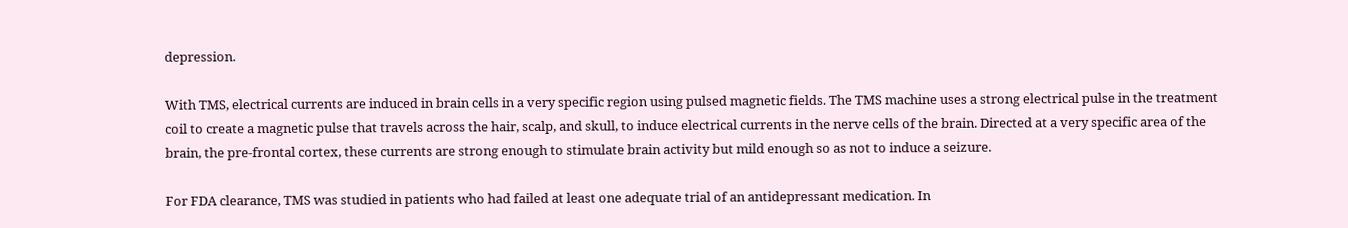depression.

With TMS, electrical currents are induced in brain cells in a very specific region using pulsed magnetic fields. The TMS machine uses a strong electrical pulse in the treatment coil to create a magnetic pulse that travels across the hair, scalp, and skull, to induce electrical currents in the nerve cells of the brain. Directed at a very specific area of the brain, the pre-frontal cortex, these currents are strong enough to stimulate brain activity but mild enough so as not to induce a seizure.

For FDA clearance, TMS was studied in patients who had failed at least one adequate trial of an antidepressant medication. In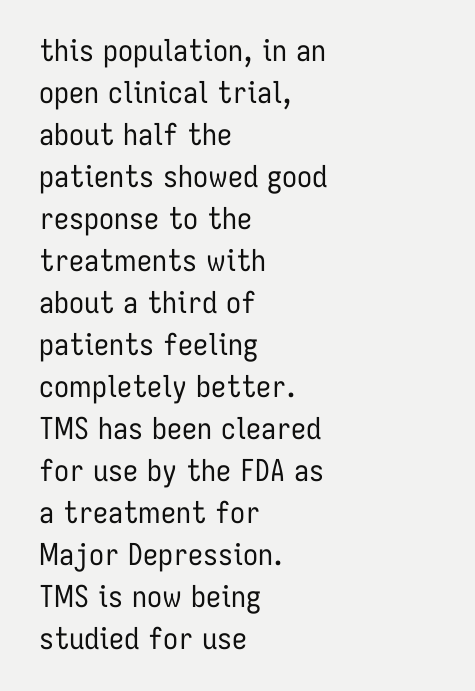this population, in an open clinical trial, about half the patients showed good response to the treatments with about a third of patients feeling completely better. TMS has been cleared for use by the FDA as a treatment for Major Depression. TMS is now being studied for use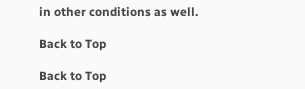in other conditions as well.

Back to Top

Back to Top